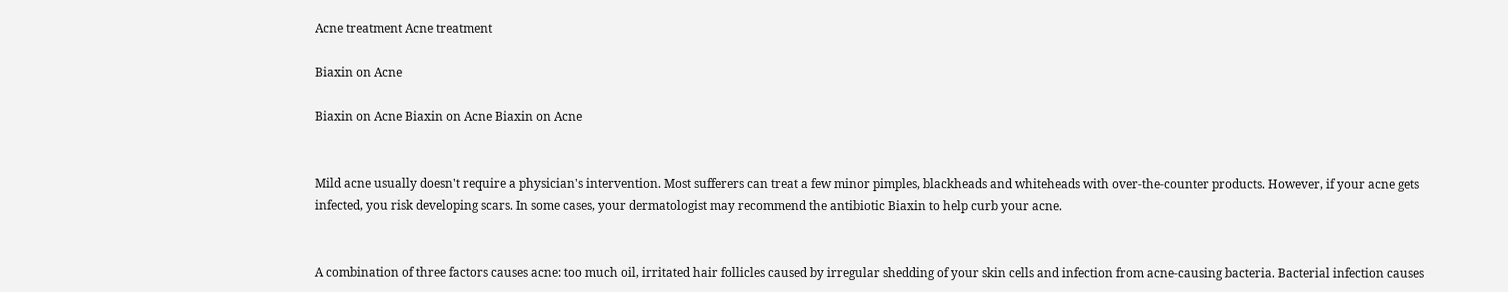Acne treatment Acne treatment

Biaxin on Acne

Biaxin on Acne Biaxin on Acne Biaxin on Acne


Mild acne usually doesn't require a physician's intervention. Most sufferers can treat a few minor pimples, blackheads and whiteheads with over-the-counter products. However, if your acne gets infected, you risk developing scars. In some cases, your dermatologist may recommend the antibiotic Biaxin to help curb your acne.


A combination of three factors causes acne: too much oil, irritated hair follicles caused by irregular shedding of your skin cells and infection from acne-causing bacteria. Bacterial infection causes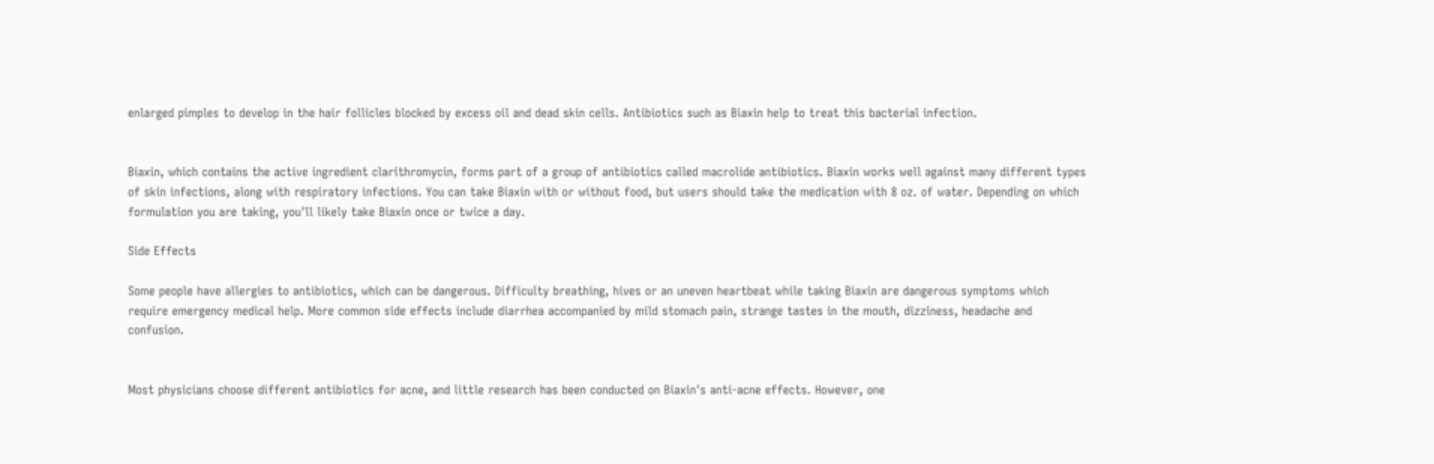enlarged pimples to develop in the hair follicles blocked by excess oil and dead skin cells. Antibiotics such as Biaxin help to treat this bacterial infection.


Biaxin, which contains the active ingredient clarithromycin, forms part of a group of antibiotics called macrolide antibiotics. Biaxin works well against many different types of skin infections, along with respiratory infections. You can take Biaxin with or without food, but users should take the medication with 8 oz. of water. Depending on which formulation you are taking, you'll likely take Biaxin once or twice a day.

Side Effects

Some people have allergies to antibiotics, which can be dangerous. Difficulty breathing, hives or an uneven heartbeat while taking Biaxin are dangerous symptoms which require emergency medical help. More common side effects include diarrhea accompanied by mild stomach pain, strange tastes in the mouth, dizziness, headache and confusion.


Most physicians choose different antibiotics for acne, and little research has been conducted on Biaxin's anti-acne effects. However, one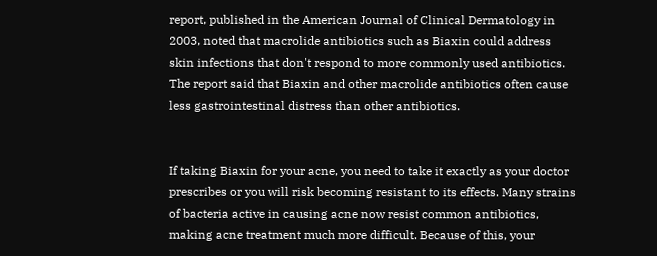report, published in the American Journal of Clinical Dermatology in 2003, noted that macrolide antibiotics such as Biaxin could address skin infections that don't respond to more commonly used antibiotics. The report said that Biaxin and other macrolide antibiotics often cause less gastrointestinal distress than other antibiotics.


If taking Biaxin for your acne, you need to take it exactly as your doctor prescribes or you will risk becoming resistant to its effects. Many strains of bacteria active in causing acne now resist common antibiotics, making acne treatment much more difficult. Because of this, your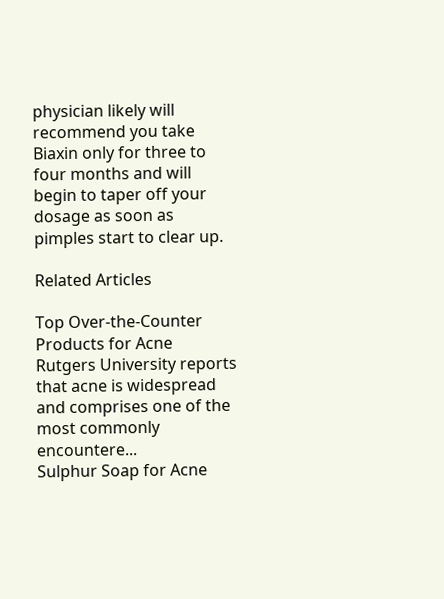physician likely will recommend you take Biaxin only for three to four months and will begin to taper off your dosage as soon as pimples start to clear up.

Related Articles

Top Over-the-Counter Products for Acne
Rutgers University reports that acne is widespread and comprises one of the most commonly encountere...
Sulphur Soap for Acne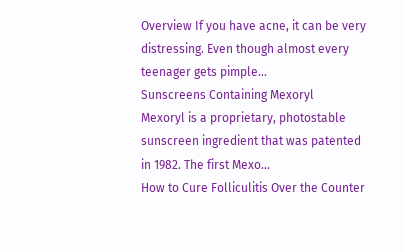Overview If you have acne, it can be very distressing. Even though almost every teenager gets pimple...
Sunscreens Containing Mexoryl
Mexoryl is a proprietary, photostable sunscreen ingredient that was patented in 1982. The first Mexo...
How to Cure Folliculitis Over the Counter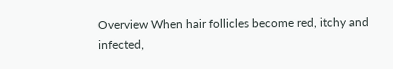Overview When hair follicles become red, itchy and infected,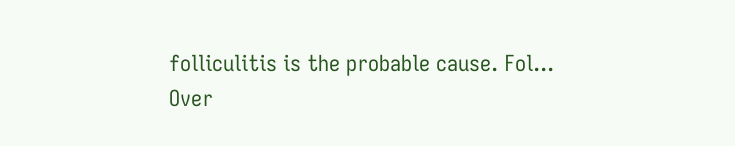folliculitis is the probable cause. Fol...
Over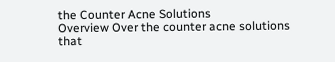the Counter Acne Solutions
Overview Over the counter acne solutions that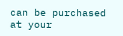can be purchased at your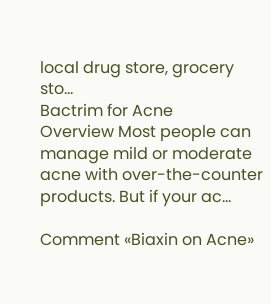local drug store, grocery sto...
Bactrim for Acne
Overview Most people can manage mild or moderate acne with over-the-counter products. But if your ac...

Comment «Biaxin on Acne»